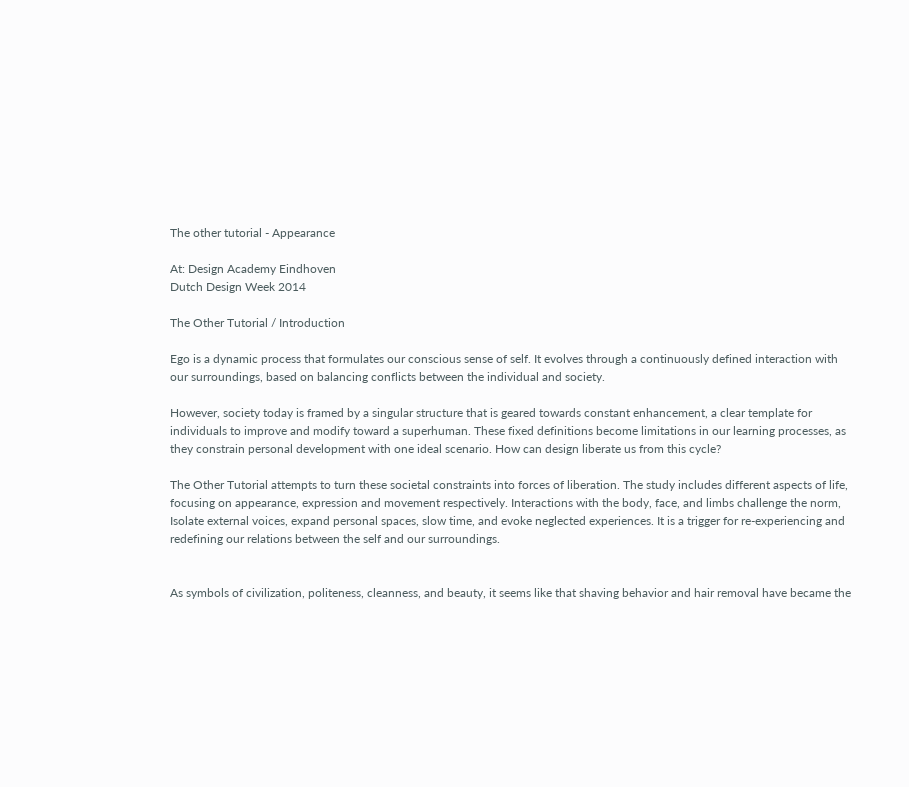The other tutorial - Appearance

At: Design Academy Eindhoven
Dutch Design Week 2014

The Other Tutorial / Introduction

Ego is a dynamic process that formulates our conscious sense of self. It evolves through a continuously defined interaction with our surroundings, based on balancing conflicts between the individual and society.

However, society today is framed by a singular structure that is geared towards constant enhancement, a clear template for individuals to improve and modify toward a superhuman. These fixed definitions become limitations in our learning processes, as they constrain personal development with one ideal scenario. How can design liberate us from this cycle?

The Other Tutorial attempts to turn these societal constraints into forces of liberation. The study includes different aspects of life, focusing on appearance, expression and movement respectively. Interactions with the body, face, and limbs challenge the norm, Isolate external voices, expand personal spaces, slow time, and evoke neglected experiences. It is a trigger for re-experiencing and redefining our relations between the self and our surroundings.


As symbols of civilization, politeness, cleanness, and beauty, it seems like that shaving behavior and hair removal have became the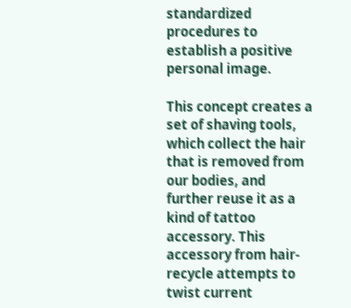standardized procedures to establish a positive personal image.

This concept creates a set of shaving tools, which collect the hair that is removed from our bodies, and further reuse it as a kind of tattoo accessory. This accessory from hair-recycle attempts to twist current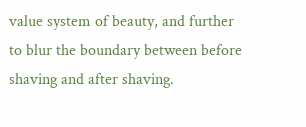value system of beauty, and further to blur the boundary between before shaving and after shaving.